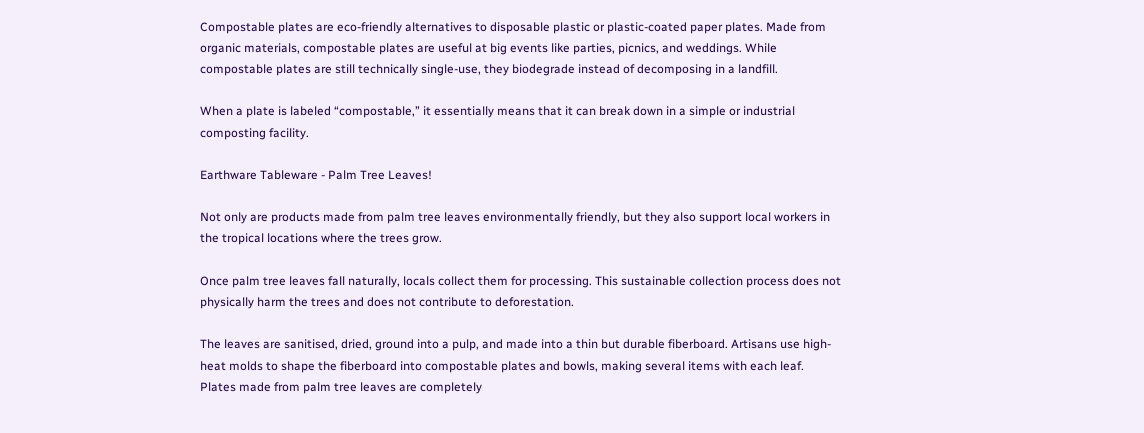Compostable plates are eco-friendly alternatives to disposable plastic or plastic-coated paper plates. Made from organic materials, compostable plates are useful at big events like parties, picnics, and weddings. While compostable plates are still technically single-use, they biodegrade instead of decomposing in a landfill.

When a plate is labeled “compostable,” it essentially means that it can break down in a simple or industrial composting facility.

Earthware Tableware - Palm Tree Leaves!

Not only are products made from palm tree leaves environmentally friendly, but they also support local workers in the tropical locations where the trees grow.

Once palm tree leaves fall naturally, locals collect them for processing. This sustainable collection process does not physically harm the trees and does not contribute to deforestation.

The leaves are sanitised, dried, ground into a pulp, and made into a thin but durable fiberboard. Artisans use high-heat molds to shape the fiberboard into compostable plates and bowls, making several items with each leaf. Plates made from palm tree leaves are completely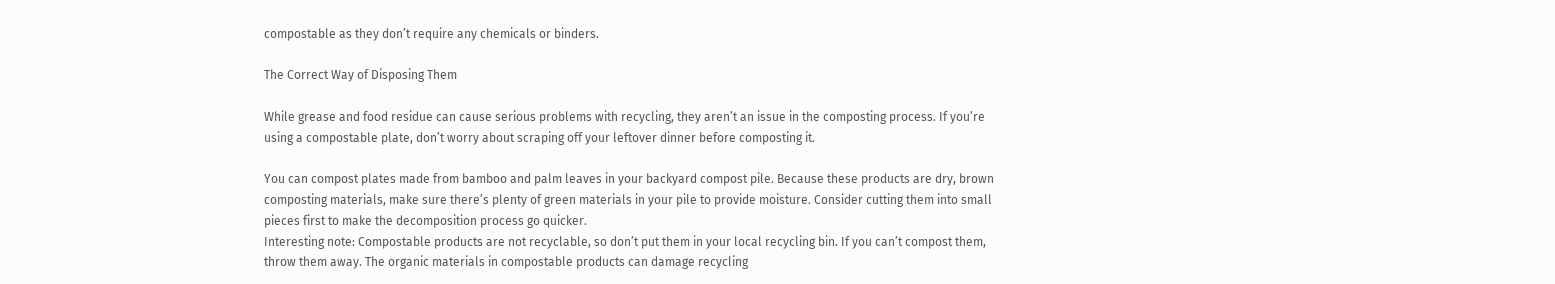compostable as they don’t require any chemicals or binders.

The Correct Way of Disposing Them

While grease and food residue can cause serious problems with recycling, they aren’t an issue in the composting process. If you’re using a compostable plate, don’t worry about scraping off your leftover dinner before composting it.

You can compost plates made from bamboo and palm leaves in your backyard compost pile. Because these products are dry, brown composting materials, make sure there’s plenty of green materials in your pile to provide moisture. Consider cutting them into small pieces first to make the decomposition process go quicker.
Interesting note: Compostable products are not recyclable, so don’t put them in your local recycling bin. If you can’t compost them, throw them away. The organic materials in compostable products can damage recycling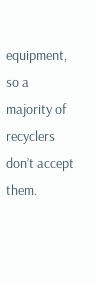equipment, so a majority of recyclers don’t accept them.